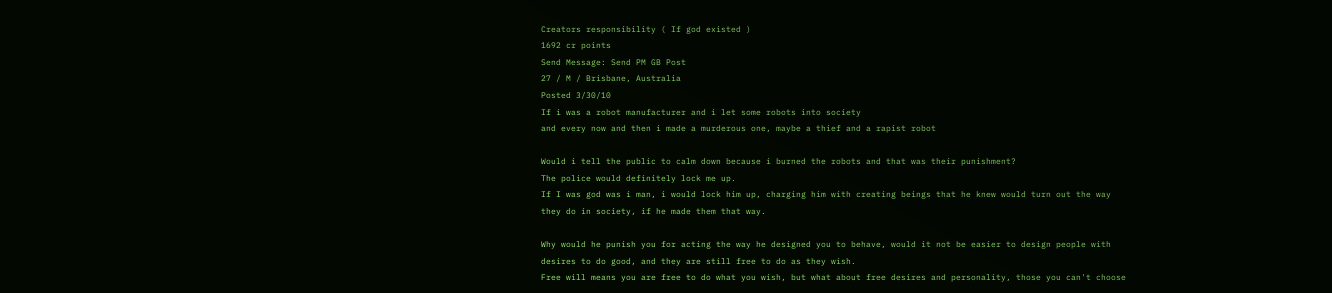Creators responsibility ( If god existed )
1692 cr points
Send Message: Send PM GB Post
27 / M / Brisbane, Australia
Posted 3/30/10
If i was a robot manufacturer and i let some robots into society
and every now and then i made a murderous one, maybe a thief and a rapist robot

Would i tell the public to calm down because i burned the robots and that was their punishment?
The police would definitely lock me up.
If I was god was i man, i would lock him up, charging him with creating beings that he knew would turn out the way they do in society, if he made them that way.

Why would he punish you for acting the way he designed you to behave, would it not be easier to design people with desires to do good, and they are still free to do as they wish.
Free will means you are free to do what you wish, but what about free desires and personality, those you can't choose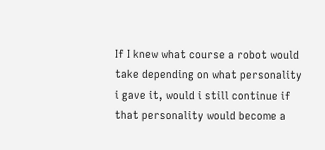If I knew what course a robot would take depending on what personality i gave it, would i still continue if that personality would become a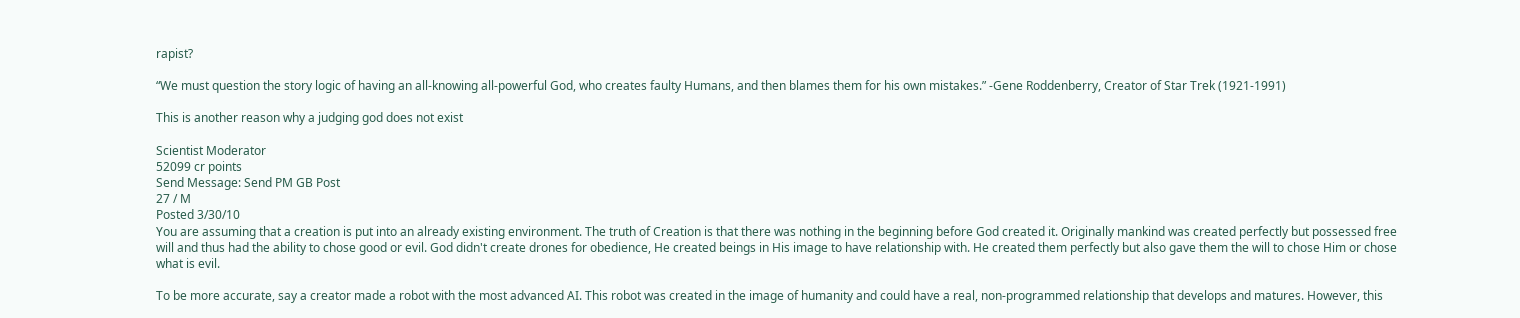rapist?

“We must question the story logic of having an all-knowing all-powerful God, who creates faulty Humans, and then blames them for his own mistakes.” -Gene Roddenberry, Creator of Star Trek (1921-1991)

This is another reason why a judging god does not exist

Scientist Moderator
52099 cr points
Send Message: Send PM GB Post
27 / M
Posted 3/30/10
You are assuming that a creation is put into an already existing environment. The truth of Creation is that there was nothing in the beginning before God created it. Originally mankind was created perfectly but possessed free will and thus had the ability to chose good or evil. God didn't create drones for obedience, He created beings in His image to have relationship with. He created them perfectly but also gave them the will to chose Him or chose what is evil.

To be more accurate, say a creator made a robot with the most advanced AI. This robot was created in the image of humanity and could have a real, non-programmed relationship that develops and matures. However, this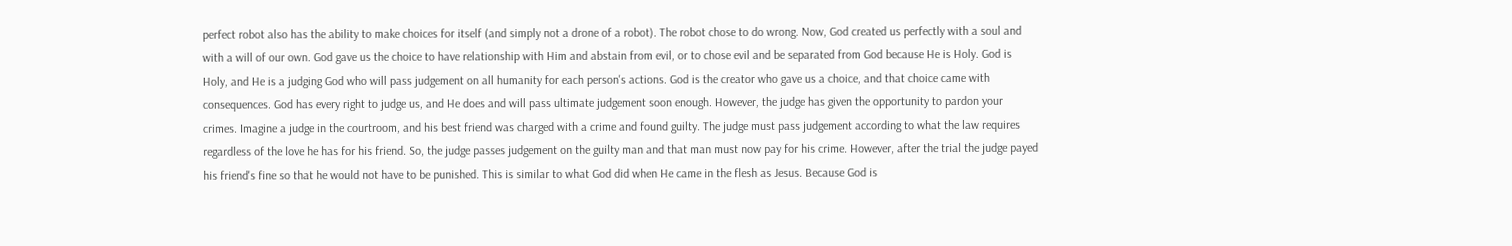perfect robot also has the ability to make choices for itself (and simply not a drone of a robot). The robot chose to do wrong. Now, God created us perfectly with a soul and with a will of our own. God gave us the choice to have relationship with Him and abstain from evil, or to chose evil and be separated from God because He is Holy. God is Holy, and He is a judging God who will pass judgement on all humanity for each person's actions. God is the creator who gave us a choice, and that choice came with consequences. God has every right to judge us, and He does and will pass ultimate judgement soon enough. However, the judge has given the opportunity to pardon your crimes. Imagine a judge in the courtroom, and his best friend was charged with a crime and found guilty. The judge must pass judgement according to what the law requires regardless of the love he has for his friend. So, the judge passes judgement on the guilty man and that man must now pay for his crime. However, after the trial the judge payed his friend's fine so that he would not have to be punished. This is similar to what God did when He came in the flesh as Jesus. Because God is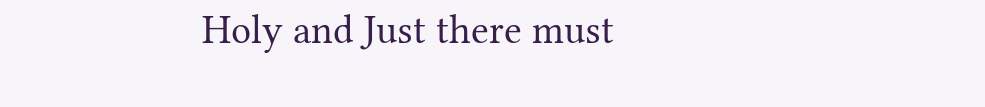Holy and Just there must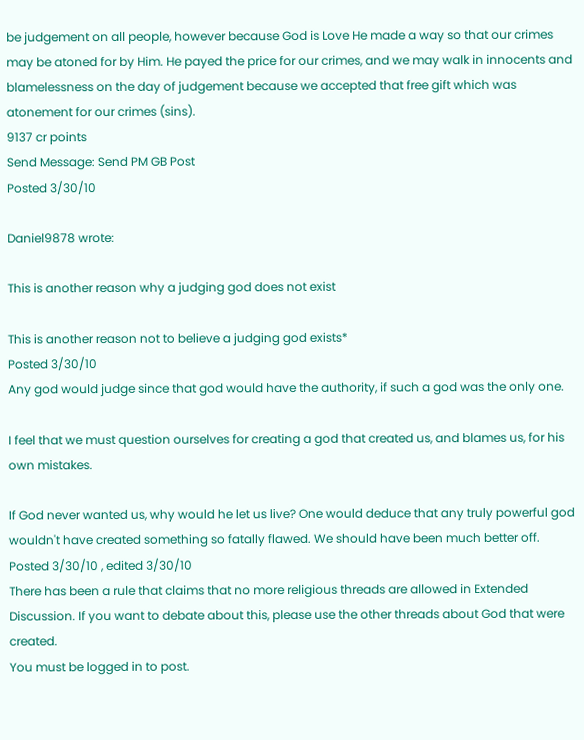be judgement on all people, however because God is Love He made a way so that our crimes may be atoned for by Him. He payed the price for our crimes, and we may walk in innocents and blamelessness on the day of judgement because we accepted that free gift which was atonement for our crimes (sins).
9137 cr points
Send Message: Send PM GB Post
Posted 3/30/10

Daniel9878 wrote:

This is another reason why a judging god does not exist

This is another reason not to believe a judging god exists*
Posted 3/30/10
Any god would judge since that god would have the authority, if such a god was the only one.

I feel that we must question ourselves for creating a god that created us, and blames us, for his own mistakes.

If God never wanted us, why would he let us live? One would deduce that any truly powerful god wouldn't have created something so fatally flawed. We should have been much better off.
Posted 3/30/10 , edited 3/30/10
There has been a rule that claims that no more religious threads are allowed in Extended Discussion. If you want to debate about this, please use the other threads about God that were created.
You must be logged in to post.